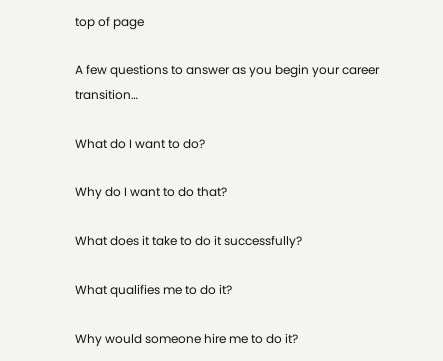top of page

A few questions to answer as you begin your career transition…

What do I want to do?

Why do I want to do that?

What does it take to do it successfully?

What qualifies me to do it?

Why would someone hire me to do it?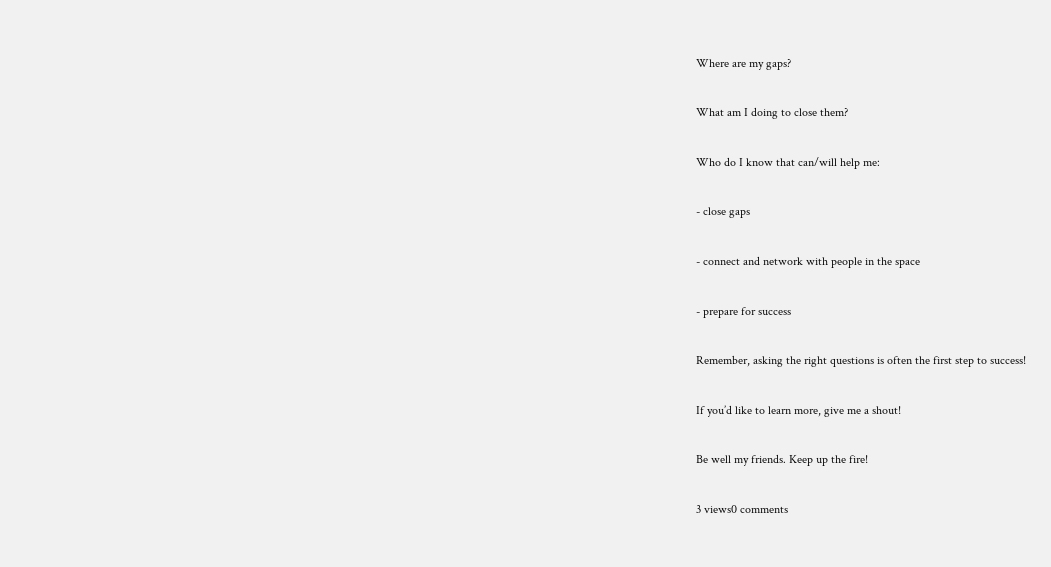Where are my gaps?

What am I doing to close them?

Who do I know that can/will help me:

- close gaps

- connect and network with people in the space

- prepare for success

Remember, asking the right questions is often the first step to success!

If you’d like to learn more, give me a shout!

Be well my friends. Keep up the fire!

3 views0 comments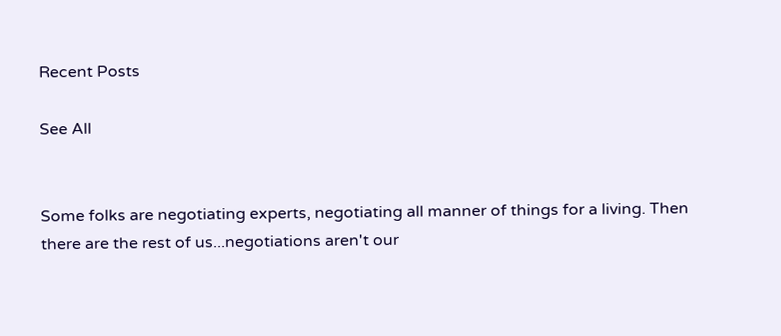Recent Posts

See All


Some folks are negotiating experts, negotiating all manner of things for a living. Then there are the rest of us...negotiations aren't our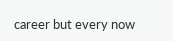career but every now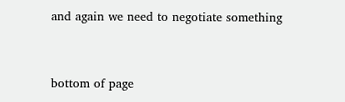and again we need to negotiate something


bottom of page